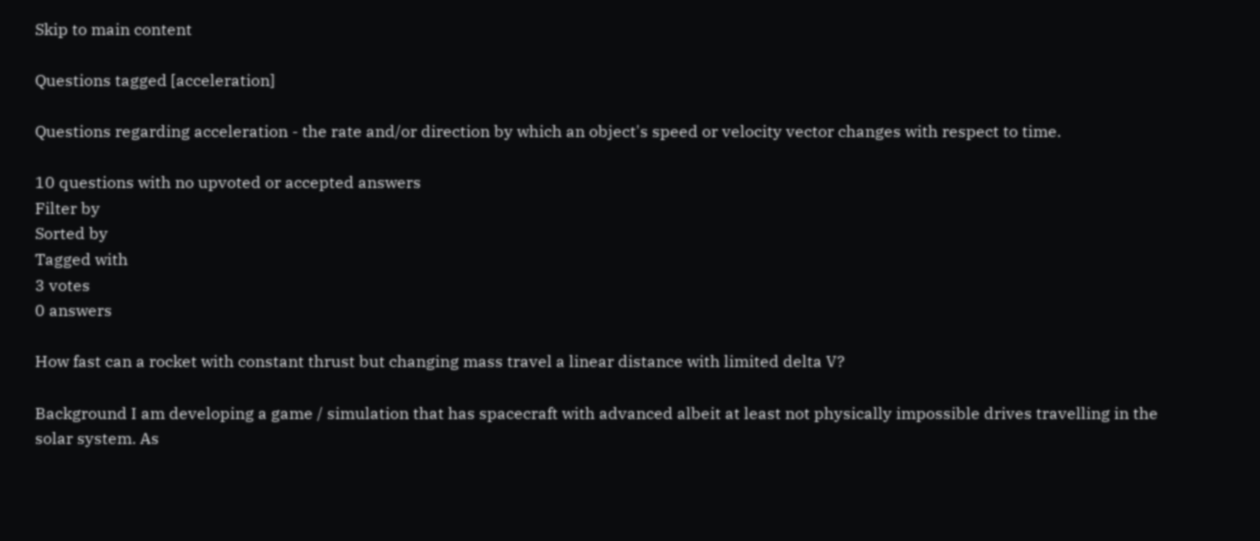Skip to main content

Questions tagged [acceleration]

Questions regarding acceleration - the rate and/or direction by which an object's speed or velocity vector changes with respect to time.

10 questions with no upvoted or accepted answers
Filter by
Sorted by
Tagged with
3 votes
0 answers

How fast can a rocket with constant thrust but changing mass travel a linear distance with limited delta V?

Background I am developing a game / simulation that has spacecraft with advanced albeit at least not physically impossible drives travelling in the solar system. As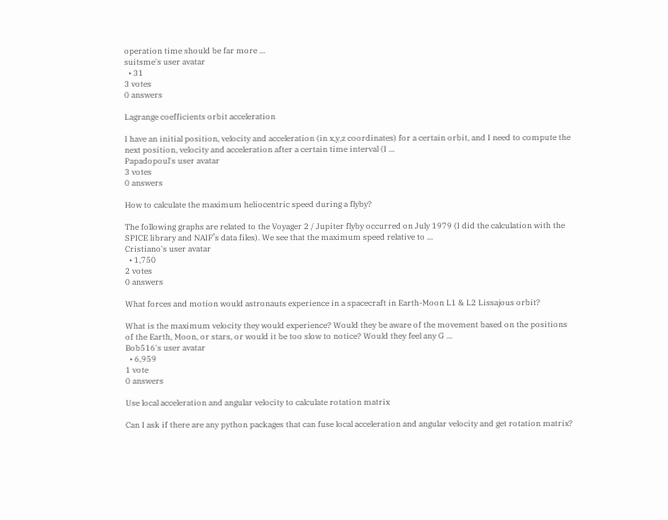operation time should be far more ...
suitsme's user avatar
  • 31
3 votes
0 answers

Lagrange coefficients orbit acceleration

I have an initial position, velocity and acceleration (in x,y,z coordinates) for a certain orbit, and I need to compute the next position, velocity and acceleration after a certain time interval (I ...
Papadopoul's user avatar
3 votes
0 answers

How to calculate the maximum heliocentric speed during a flyby?

The following graphs are related to the Voyager 2 / Jupiter flyby occurred on July 1979 (I did the calculation with the SPICE library and NAIF’s data files). We see that the maximum speed relative to ...
Cristiano's user avatar
  • 1,750
2 votes
0 answers

What forces and motion would astronauts experience in a spacecraft in Earth-Moon L1 & L2 Lissajous orbit?

What is the maximum velocity they would experience? Would they be aware of the movement based on the positions of the Earth, Moon, or stars, or would it be too slow to notice? Would they feel any G ...
Bob516's user avatar
  • 6,959
1 vote
0 answers

Use local acceleration and angular velocity to calculate rotation matrix

Can I ask if there are any python packages that can fuse local acceleration and angular velocity and get rotation matrix?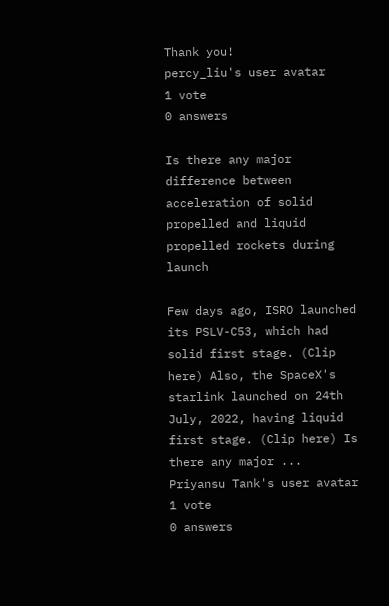Thank you!
percy_liu's user avatar
1 vote
0 answers

Is there any major difference between acceleration of solid propelled and liquid propelled rockets during launch

Few days ago, ISRO launched its PSLV-C53, which had solid first stage. (Clip here) Also, the SpaceX's starlink launched on 24th July, 2022, having liquid first stage. (Clip here) Is there any major ...
Priyansu Tank's user avatar
1 vote
0 answers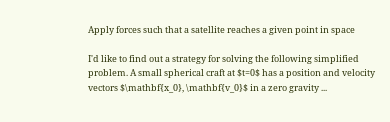Apply forces such that a satellite reaches a given point in space

I'd like to find out a strategy for solving the following simplified problem. A small spherical craft at $t=0$ has a position and velocity vectors $\mathbf{x_0}, \mathbf{v_0}$ in a zero gravity ...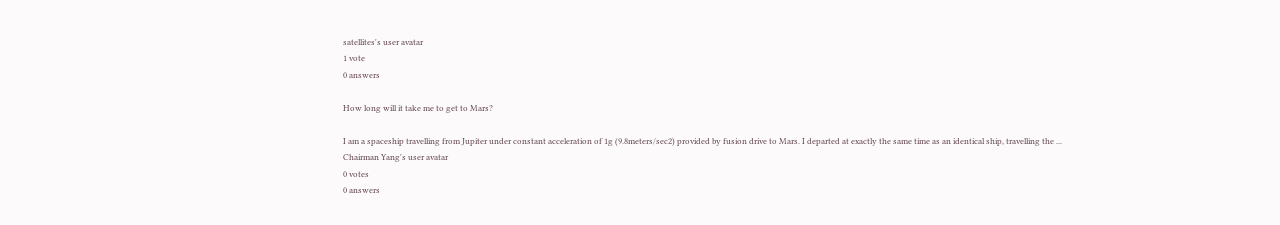satellites's user avatar
1 vote
0 answers

How long will it take me to get to Mars?

I am a spaceship travelling from Jupiter under constant acceleration of 1g (9.8meters/sec2) provided by fusion drive to Mars. I departed at exactly the same time as an identical ship, travelling the ...
Chairman Yang's user avatar
0 votes
0 answers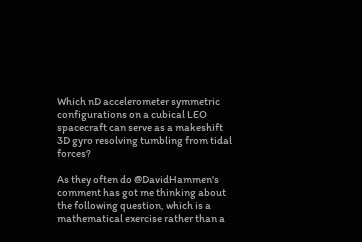Which nD accelerometer symmetric configurations on a cubical LEO spacecraft can serve as a makeshift 3D gyro resolving tumbling from tidal forces?

As they often do @DavidHammen's comment has got me thinking about the following question, which is a mathematical exercise rather than a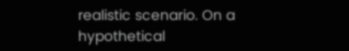realistic scenario. On a hypothetical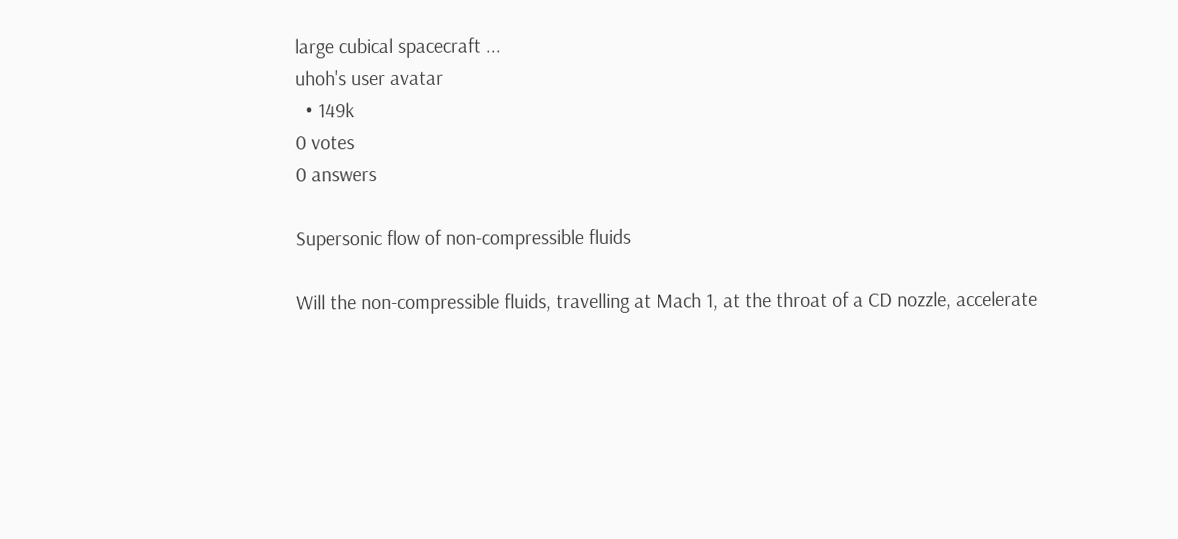large cubical spacecraft ...
uhoh's user avatar
  • 149k
0 votes
0 answers

Supersonic flow of non-compressible fluids

Will the non-compressible fluids, travelling at Mach 1, at the throat of a CD nozzle, accelerate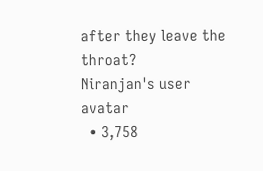after they leave the throat?
Niranjan's user avatar
  • 3,758